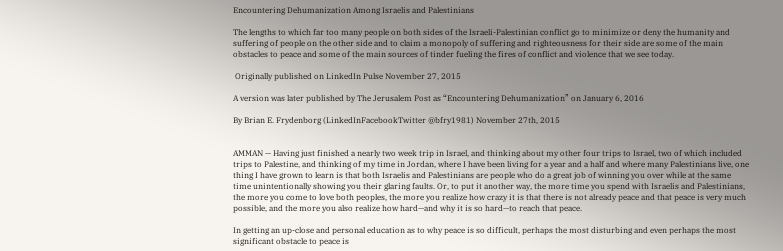Encountering Dehumanization Among Israelis and Palestinians

The lengths to which far too many people on both sides of the Israeli-Palestinian conflict go to minimize or deny the humanity and suffering of people on the other side and to claim a monopoly of suffering and righteousness for their side are some of the main obstacles to peace and some of the main sources of tinder fueling the fires of conflict and violence that we see today.

 Originally published on LinkedIn Pulse November 27, 2015

A version was later published by The Jerusalem Post as “Encountering Dehumanization” on January 6, 2016

By Brian E. Frydenborg (LinkedInFacebookTwitter @bfry1981) November 27th, 2015


AMMAN — Having just finished a nearly two week trip in Israel, and thinking about my other four trips to Israel, two of which included trips to Palestine, and thinking of my time in Jordan, where I have been living for a year and a half and where many Palestinians live, one thing I have grown to learn is that both Israelis and Palestinians are people who do a great job of winning you over while at the same time unintentionally showing you their glaring faults. Or, to put it another way, the more time you spend with Israelis and Palestinians, the more you come to love both peoples, the more you realize how crazy it is that there is not already peace and that peace is very much possible, and the more you also realize how hard—and why it is so hard—to reach that peace.

In getting an up-close and personal education as to why peace is so difficult, perhaps the most disturbing and even perhaps the most significant obstacle to peace is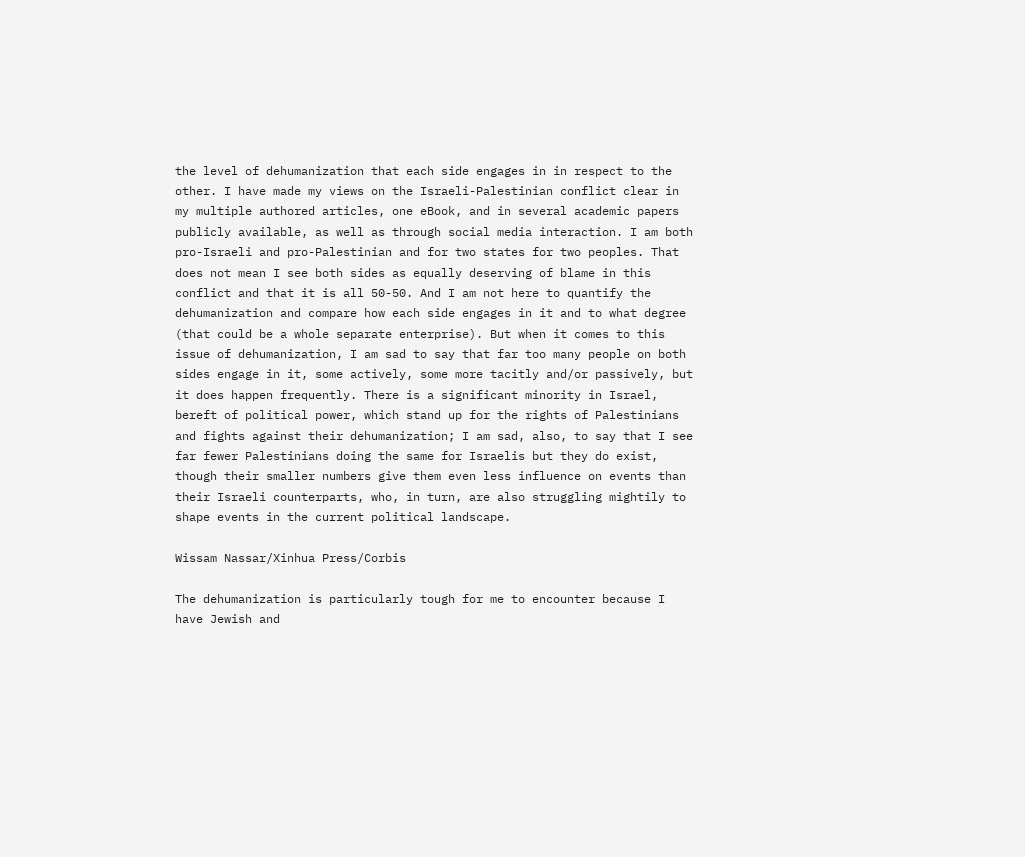the level of dehumanization that each side engages in in respect to the other. I have made my views on the Israeli-Palestinian conflict clear in my multiple authored articles, one eBook, and in several academic papers publicly available, as well as through social media interaction. I am both pro-Israeli and pro-Palestinian and for two states for two peoples. That does not mean I see both sides as equally deserving of blame in this conflict and that it is all 50-50. And I am not here to quantify the dehumanization and compare how each side engages in it and to what degree (that could be a whole separate enterprise). But when it comes to this issue of dehumanization, I am sad to say that far too many people on both sides engage in it, some actively, some more tacitly and/or passively, but it does happen frequently. There is a significant minority in Israel, bereft of political power, which stand up for the rights of Palestinians and fights against their dehumanization; I am sad, also, to say that I see far fewer Palestinians doing the same for Israelis but they do exist, though their smaller numbers give them even less influence on events than their Israeli counterparts, who, in turn, are also struggling mightily to shape events in the current political landscape.

Wissam Nassar/Xinhua Press/Corbis

The dehumanization is particularly tough for me to encounter because I have Jewish and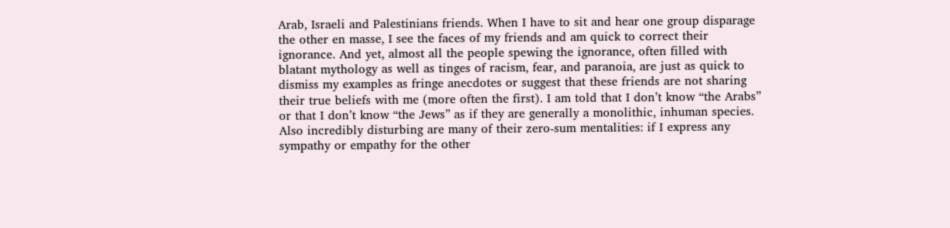Arab, Israeli and Palestinians friends. When I have to sit and hear one group disparage the other en masse, I see the faces of my friends and am quick to correct their ignorance. And yet, almost all the people spewing the ignorance, often filled with blatant mythology as well as tinges of racism, fear, and paranoia, are just as quick to dismiss my examples as fringe anecdotes or suggest that these friends are not sharing their true beliefs with me (more often the first). I am told that I don’t know “the Arabs” or that I don’t know “the Jews” as if they are generally a monolithic, inhuman species. Also incredibly disturbing are many of their zero-sum mentalities: if I express any sympathy or empathy for the other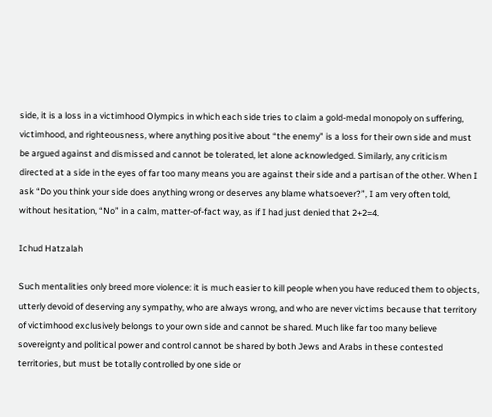side, it is a loss in a victimhood Olympics in which each side tries to claim a gold-medal monopoly on suffering, victimhood, and righteousness, where anything positive about “the enemy” is a loss for their own side and must be argued against and dismissed and cannot be tolerated, let alone acknowledged. Similarly, any criticism directed at a side in the eyes of far too many means you are against their side and a partisan of the other. When I ask “Do you think your side does anything wrong or deserves any blame whatsoever?”, I am very often told, without hesitation, “No” in a calm, matter-of-fact way, as if I had just denied that 2+2=4.

Ichud Hatzalah

Such mentalities only breed more violence: it is much easier to kill people when you have reduced them to objects, utterly devoid of deserving any sympathy, who are always wrong, and who are never victims because that territory of victimhood exclusively belongs to your own side and cannot be shared. Much like far too many believe sovereignty and political power and control cannot be shared by both Jews and Arabs in these contested territories, but must be totally controlled by one side or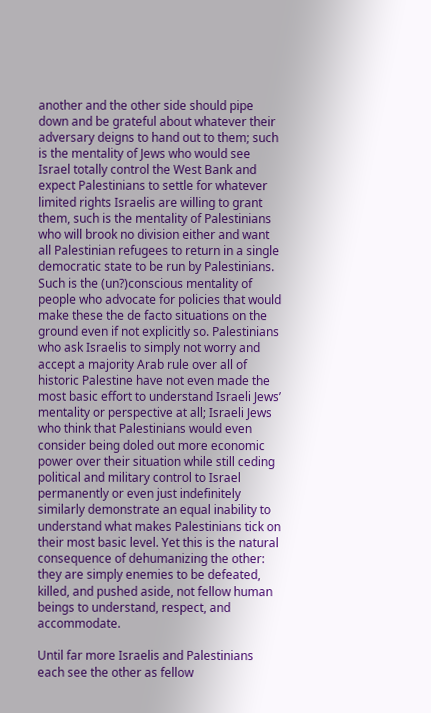another and the other side should pipe down and be grateful about whatever their adversary deigns to hand out to them; such is the mentality of Jews who would see Israel totally control the West Bank and expect Palestinians to settle for whatever limited rights Israelis are willing to grant them, such is the mentality of Palestinians who will brook no division either and want all Palestinian refugees to return in a single democratic state to be run by Palestinians. Such is the (un?)conscious mentality of people who advocate for policies that would make these the de facto situations on the ground even if not explicitly so. Palestinians who ask Israelis to simply not worry and accept a majority Arab rule over all of historic Palestine have not even made the most basic effort to understand Israeli Jews’ mentality or perspective at all; Israeli Jews who think that Palestinians would even consider being doled out more economic power over their situation while still ceding political and military control to Israel permanently or even just indefinitely similarly demonstrate an equal inability to understand what makes Palestinians tick on their most basic level. Yet this is the natural consequence of dehumanizing the other: they are simply enemies to be defeated, killed, and pushed aside, not fellow human beings to understand, respect, and accommodate.

Until far more Israelis and Palestinians each see the other as fellow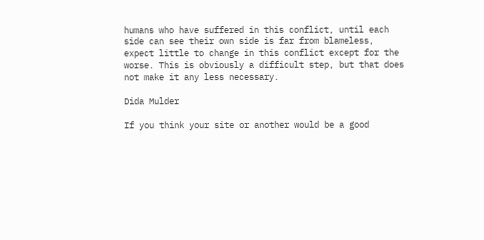humans who have suffered in this conflict, until each side can see their own side is far from blameless, expect little to change in this conflict except for the worse. This is obviously a difficult step, but that does not make it any less necessary.

Dida Mulder

If you think your site or another would be a good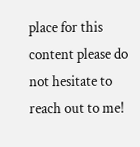place for this content please do not hesitate to reach out to me!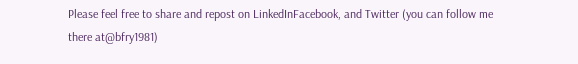Please feel free to share and repost on LinkedInFacebook, and Twitter (you can follow me there at@bfry1981)